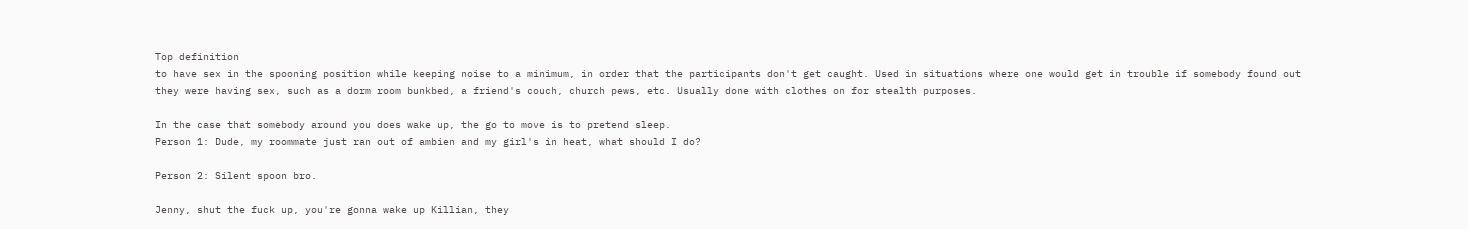Top definition
to have sex in the spooning position while keeping noise to a minimum, in order that the participants don't get caught. Used in situations where one would get in trouble if somebody found out they were having sex, such as a dorm room bunkbed, a friend's couch, church pews, etc. Usually done with clothes on for stealth purposes.

In the case that somebody around you does wake up, the go to move is to pretend sleep.
Person 1: Dude, my roommate just ran out of ambien and my girl's in heat, what should I do?

Person 2: Silent spoon bro.

Jenny, shut the fuck up, you're gonna wake up Killian, they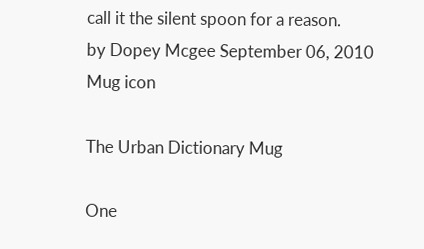call it the silent spoon for a reason.
by Dopey Mcgee September 06, 2010
Mug icon

The Urban Dictionary Mug

One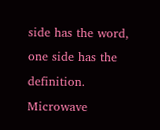side has the word, one side has the definition. Microwave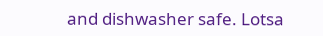and dishwasher safe. Lotsa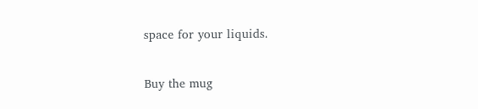space for your liquids.

Buy the mug